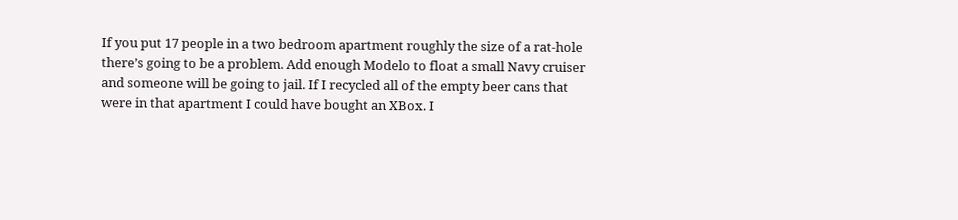If you put 17 people in a two bedroom apartment roughly the size of a rat-hole there’s going to be a problem. Add enough Modelo to float a small Navy cruiser and someone will be going to jail. If I recycled all of the empty beer cans that were in that apartment I could have bought an XBox. I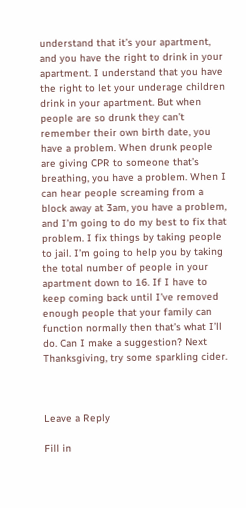understand that it’s your apartment, and you have the right to drink in your apartment. I understand that you have the right to let your underage children drink in your apartment. But when people are so drunk they can’t remember their own birth date, you have a problem. When drunk people are giving CPR to someone that’s breathing, you have a problem. When I can hear people screaming from a block away at 3am, you have a problem, and I’m going to do my best to fix that problem. I fix things by taking people to jail. I’m going to help you by taking the total number of people in your apartment down to 16. If I have to keep coming back until I’ve removed enough people that your family can function normally then that’s what I’ll do. Can I make a suggestion? Next Thanksgiving, try some sparkling cider.



Leave a Reply

Fill in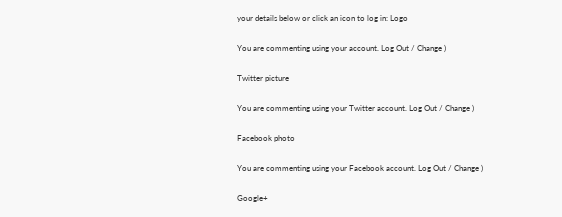your details below or click an icon to log in: Logo

You are commenting using your account. Log Out / Change )

Twitter picture

You are commenting using your Twitter account. Log Out / Change )

Facebook photo

You are commenting using your Facebook account. Log Out / Change )

Google+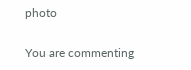photo

You are commenting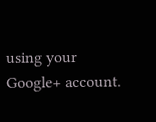using your Google+ account.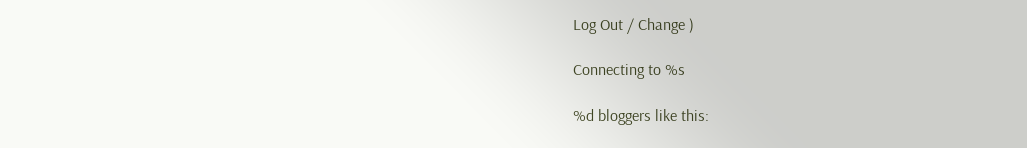Log Out / Change )

Connecting to %s

%d bloggers like this: